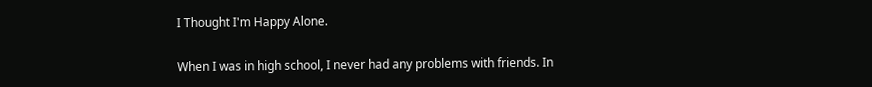I Thought I'm Happy Alone.

When I was in high school, I never had any problems with friends. In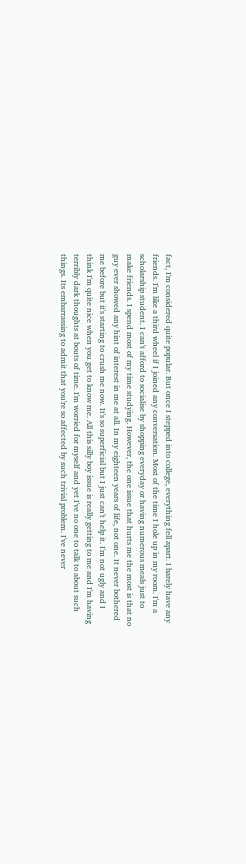fact, I'm considered quite popular. But once I stepped into college, everything fell apart. I barely have any friends. I'm like a third wheel if I joined any conversation. Most of the time I hole up in my room. I'm a scholarship student. I can't afford to socialise by shopping everyday or having numerous meals just to make friends. I spend most of my time studying. However, the one issue that hurts me the most is that no guy ever showed any hint of interest in me at all. In my eighteen years of life, not one. It never bothered me before but it's starting to crush me now. It's so superficial but I just can't help it. I'm not ugly and I think I'm quite nice when you get to know me. All this silly boy issue is really getting to me and I'm having terribly dark thoughts at bouts of time. I'm worried for myself and yet I've no one to talk to about such things. Its embarrassing to admit that you're so affected by such trivial problem. I've never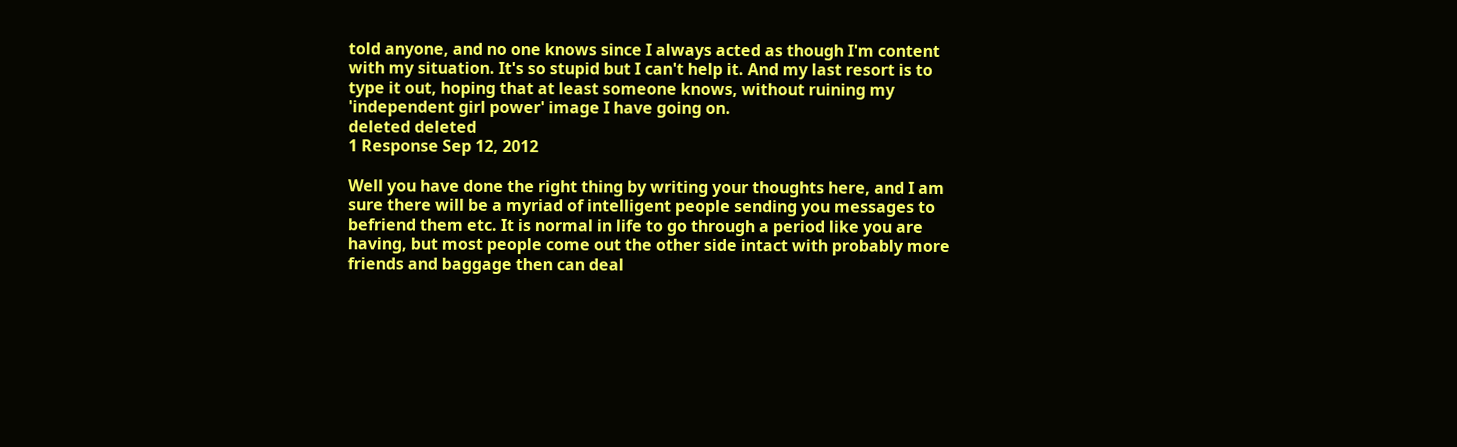told anyone, and no one knows since I always acted as though I'm content with my situation. It's so stupid but I can't help it. And my last resort is to type it out, hoping that at least someone knows, without ruining my 'independent girl power' image I have going on.
deleted deleted
1 Response Sep 12, 2012

Well you have done the right thing by writing your thoughts here, and I am sure there will be a myriad of intelligent people sending you messages to befriend them etc. It is normal in life to go through a period like you are having, but most people come out the other side intact with probably more friends and baggage then can deal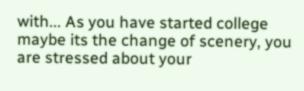with... As you have started college maybe its the change of scenery, you are stressed about your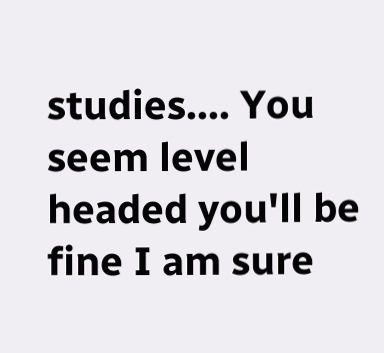studies.... You seem level headed you'll be fine I am sure